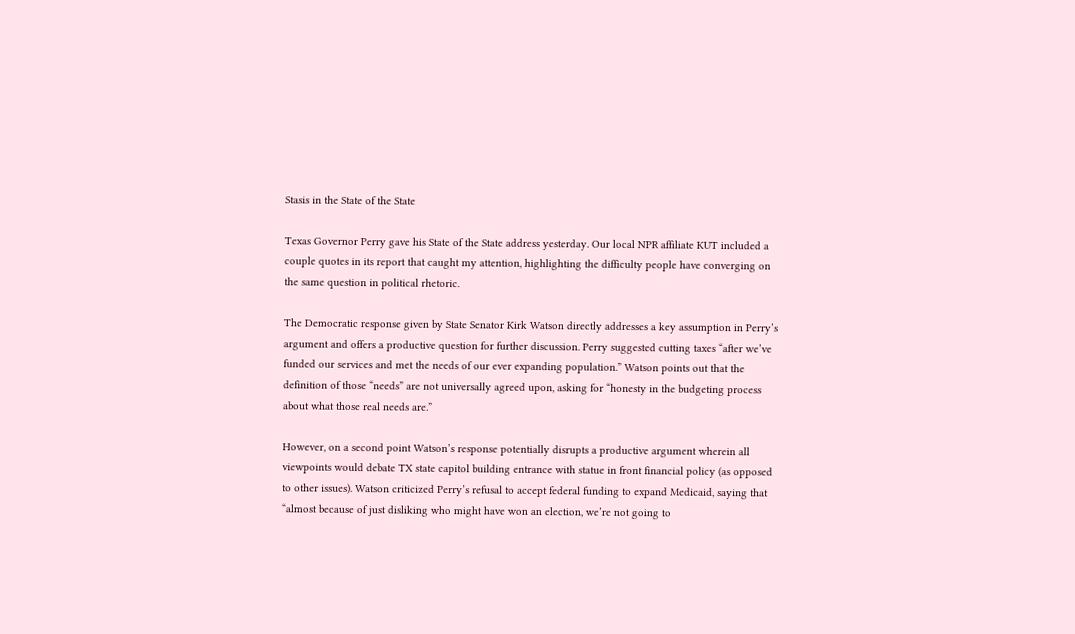Stasis in the State of the State

Texas Governor Perry gave his State of the State address yesterday. Our local NPR affiliate KUT included a couple quotes in its report that caught my attention, highlighting the difficulty people have converging on the same question in political rhetoric.

The Democratic response given by State Senator Kirk Watson directly addresses a key assumption in Perry’s argument and offers a productive question for further discussion. Perry suggested cutting taxes “after we’ve funded our services and met the needs of our ever expanding population.” Watson points out that the definition of those “needs” are not universally agreed upon, asking for “honesty in the budgeting process about what those real needs are.”

However, on a second point Watson’s response potentially disrupts a productive argument wherein all viewpoints would debate TX state capitol building entrance with statue in front financial policy (as opposed to other issues). Watson criticized Perry’s refusal to accept federal funding to expand Medicaid, saying that “almost because of just disliking who might have won an election, we’re not going to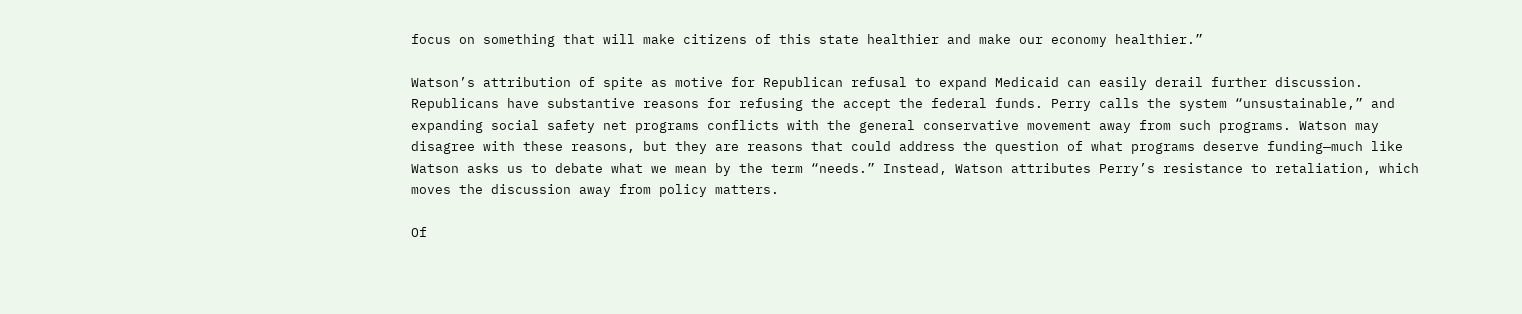focus on something that will make citizens of this state healthier and make our economy healthier.”

Watson’s attribution of spite as motive for Republican refusal to expand Medicaid can easily derail further discussion. Republicans have substantive reasons for refusing the accept the federal funds. Perry calls the system “unsustainable,” and expanding social safety net programs conflicts with the general conservative movement away from such programs. Watson may disagree with these reasons, but they are reasons that could address the question of what programs deserve funding—much like Watson asks us to debate what we mean by the term “needs.” Instead, Watson attributes Perry’s resistance to retaliation, which moves the discussion away from policy matters.

Of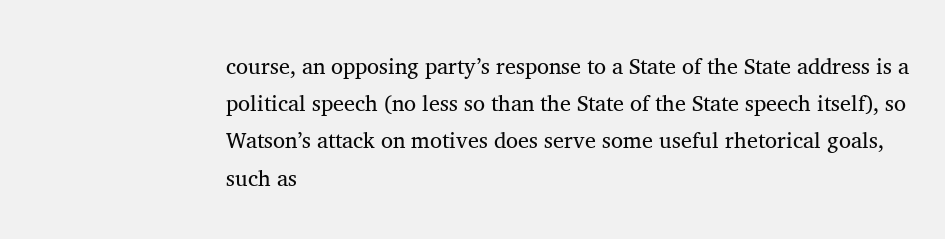course, an opposing party’s response to a State of the State address is a political speech (no less so than the State of the State speech itself), so Watson’s attack on motives does serve some useful rhetorical goals, such as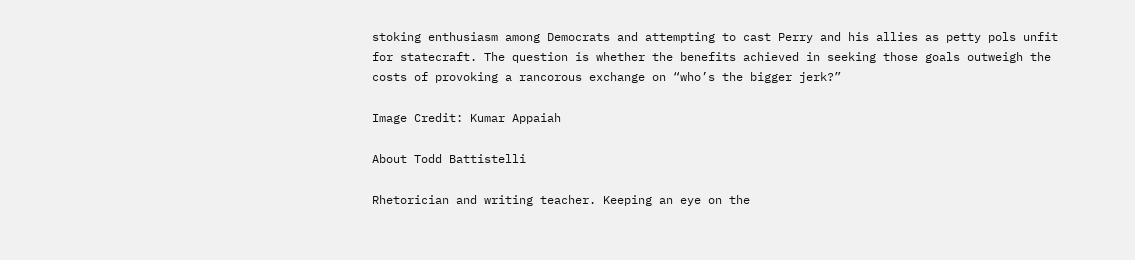stoking enthusiasm among Democrats and attempting to cast Perry and his allies as petty pols unfit for statecraft. The question is whether the benefits achieved in seeking those goals outweigh the costs of provoking a rancorous exchange on “who’s the bigger jerk?”

Image Credit: Kumar Appaiah

About Todd Battistelli

Rhetorician and writing teacher. Keeping an eye on the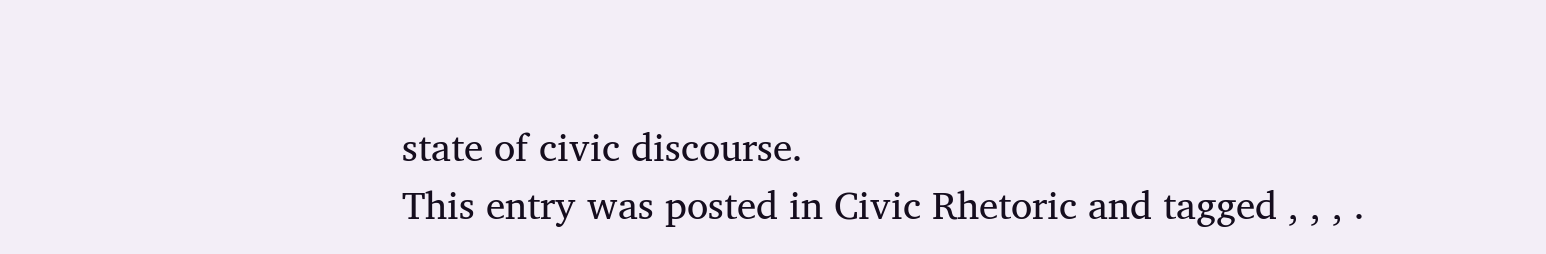state of civic discourse.
This entry was posted in Civic Rhetoric and tagged , , , .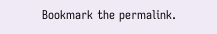Bookmark the permalink.